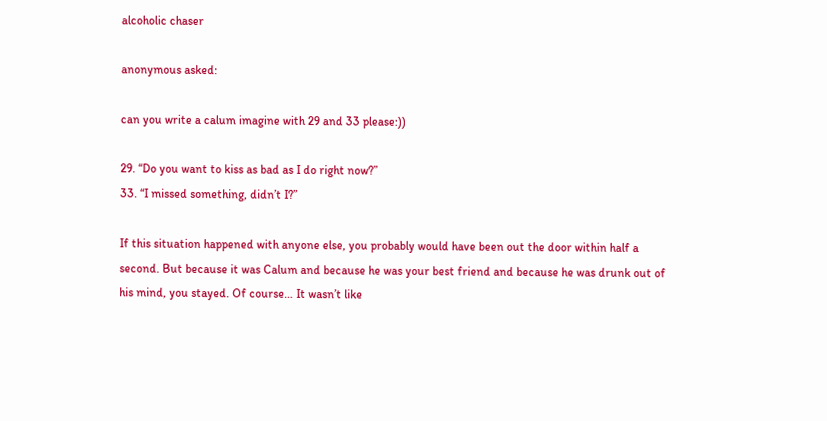alcoholic chaser

anonymous asked:

can you write a calum imagine with 29 and 33 please:))

29. “Do you want to kiss as bad as I do right now?”
33. “I missed something, didn’t I?”

If this situation happened with anyone else, you probably would have been out the door within half a second. But because it was Calum and because he was your best friend and because he was drunk out of his mind, you stayed. Of course… It wasn’t like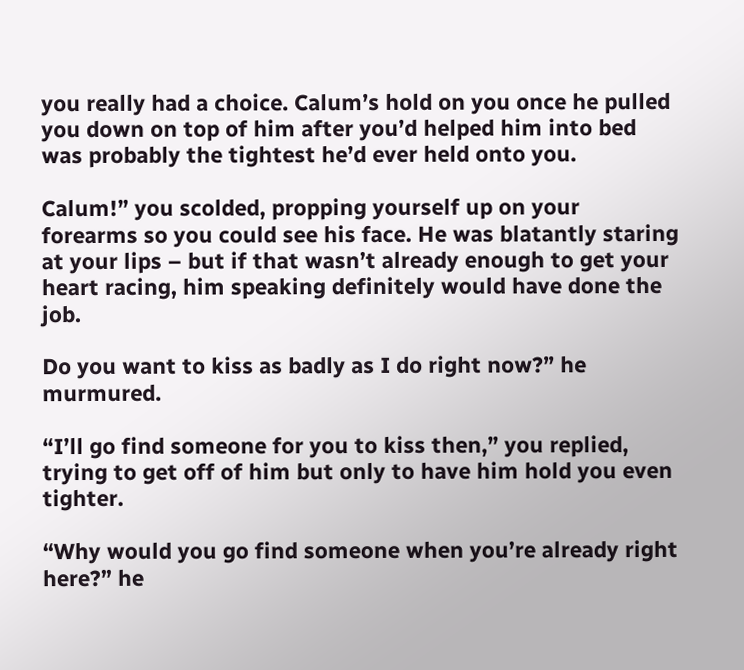you really had a choice. Calum’s hold on you once he pulled you down on top of him after you’d helped him into bed was probably the tightest he’d ever held onto you.

Calum!” you scolded, propping yourself up on your forearms so you could see his face. He was blatantly staring at your lips – but if that wasn’t already enough to get your heart racing, him speaking definitely would have done the job.

Do you want to kiss as badly as I do right now?” he murmured.

“I’ll go find someone for you to kiss then,” you replied, trying to get off of him but only to have him hold you even tighter.

“Why would you go find someone when you’re already right here?” he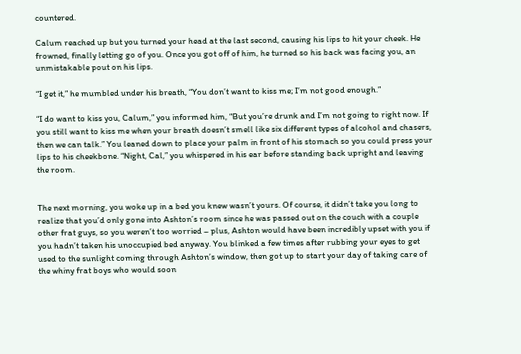countered.

Calum reached up but you turned your head at the last second, causing his lips to hit your cheek. He frowned, finally letting go of you. Once you got off of him, he turned so his back was facing you, an unmistakable pout on his lips.

“I get it,” he mumbled under his breath, “You don’t want to kiss me; I’m not good enough.”

“I do want to kiss you, Calum,” you informed him, “But you’re drunk and I’m not going to right now. If you still want to kiss me when your breath doesn’t smell like six different types of alcohol and chasers, then we can talk.” You leaned down to place your palm in front of his stomach so you could press your lips to his cheekbone. “Night, Cal,” you whispered in his ear before standing back upright and leaving the room.


The next morning, you woke up in a bed you knew wasn’t yours. Of course, it didn’t take you long to realize that you’d only gone into Ashton’s room since he was passed out on the couch with a couple other frat guys, so you weren’t too worried – plus, Ashton would have been incredibly upset with you if you hadn’t taken his unoccupied bed anyway. You blinked a few times after rubbing your eyes to get used to the sunlight coming through Ashton’s window, then got up to start your day of taking care of the whiny frat boys who would soon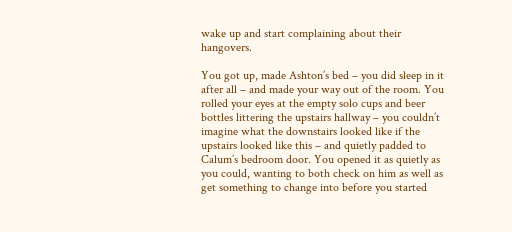wake up and start complaining about their hangovers.

You got up, made Ashton’s bed – you did sleep in it after all – and made your way out of the room. You rolled your eyes at the empty solo cups and beer bottles littering the upstairs hallway – you couldn’t imagine what the downstairs looked like if the upstairs looked like this – and quietly padded to Calum’s bedroom door. You opened it as quietly as you could, wanting to both check on him as well as get something to change into before you started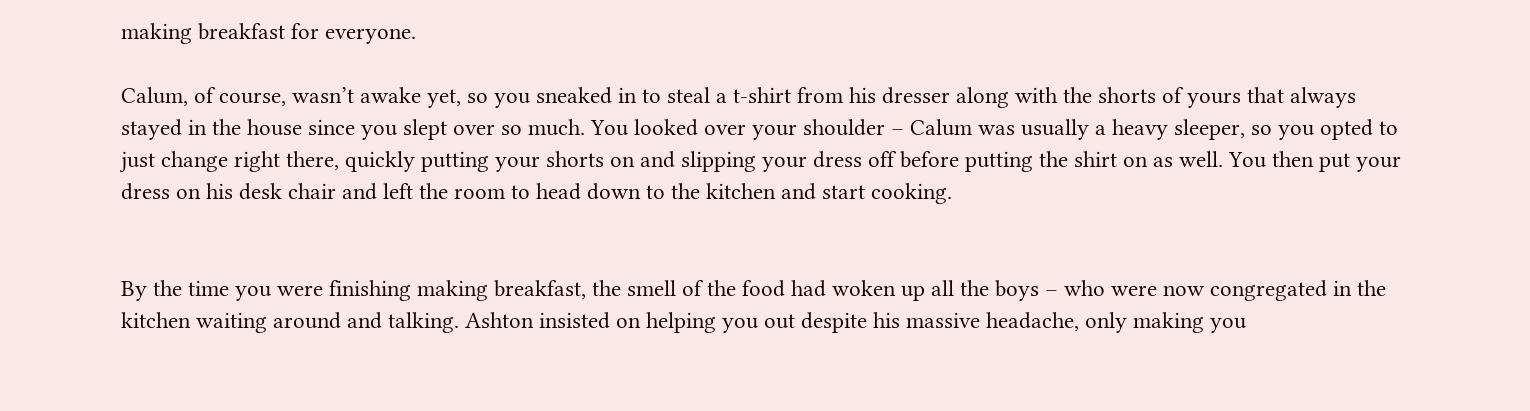making breakfast for everyone.

Calum, of course, wasn’t awake yet, so you sneaked in to steal a t-shirt from his dresser along with the shorts of yours that always stayed in the house since you slept over so much. You looked over your shoulder – Calum was usually a heavy sleeper, so you opted to just change right there, quickly putting your shorts on and slipping your dress off before putting the shirt on as well. You then put your dress on his desk chair and left the room to head down to the kitchen and start cooking.


By the time you were finishing making breakfast, the smell of the food had woken up all the boys – who were now congregated in the kitchen waiting around and talking. Ashton insisted on helping you out despite his massive headache, only making you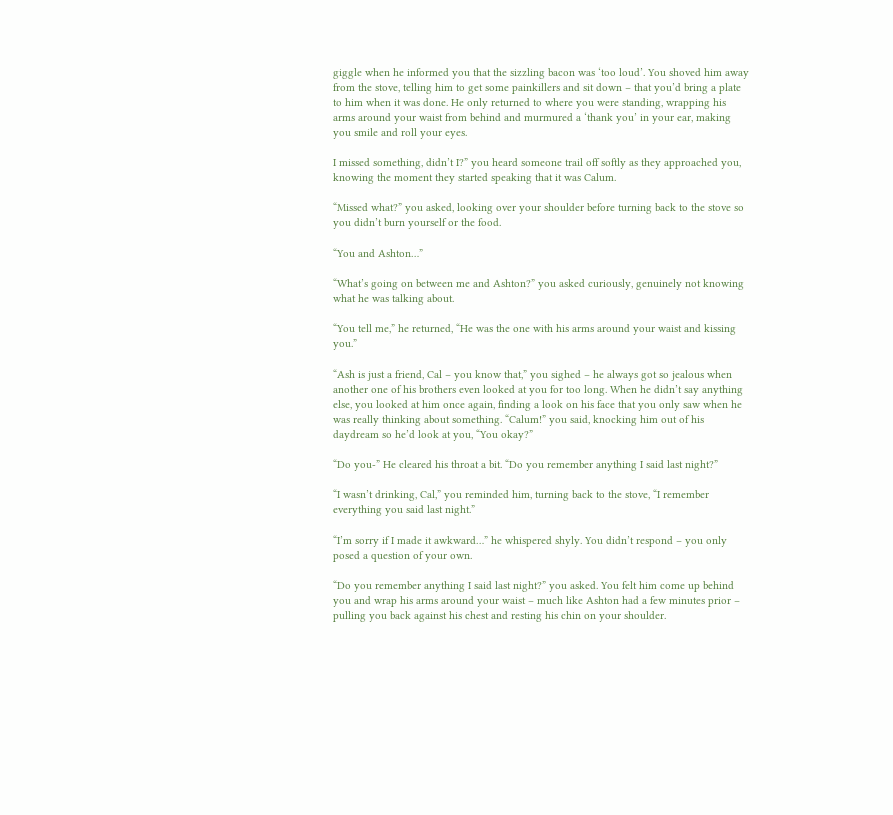giggle when he informed you that the sizzling bacon was ‘too loud’. You shoved him away from the stove, telling him to get some painkillers and sit down – that you’d bring a plate to him when it was done. He only returned to where you were standing, wrapping his arms around your waist from behind and murmured a ‘thank you’ in your ear, making you smile and roll your eyes.

I missed something, didn’t I?” you heard someone trail off softly as they approached you, knowing the moment they started speaking that it was Calum.

“Missed what?” you asked, looking over your shoulder before turning back to the stove so you didn’t burn yourself or the food.

“You and Ashton…”

“What’s going on between me and Ashton?” you asked curiously, genuinely not knowing what he was talking about.

“You tell me,” he returned, “He was the one with his arms around your waist and kissing you.”

“Ash is just a friend, Cal – you know that,” you sighed – he always got so jealous when another one of his brothers even looked at you for too long. When he didn’t say anything else, you looked at him once again, finding a look on his face that you only saw when he was really thinking about something. “Calum!” you said, knocking him out of his daydream so he’d look at you, “You okay?”

“Do you-” He cleared his throat a bit. “Do you remember anything I said last night?”

“I wasn’t drinking, Cal,” you reminded him, turning back to the stove, “I remember everything you said last night.”

“I’m sorry if I made it awkward…” he whispered shyly. You didn’t respond – you only posed a question of your own.

“Do you remember anything I said last night?” you asked. You felt him come up behind you and wrap his arms around your waist – much like Ashton had a few minutes prior – pulling you back against his chest and resting his chin on your shoulder.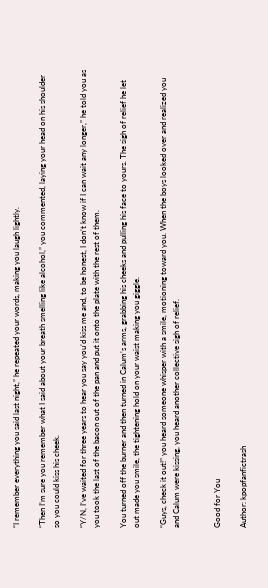“I remember everything you said last night,” he repeated your words, making you laugh lightly.

“Then I’m sure you remember what I said about your breath smelling like alcohol,” you commented, laying your head on his shoulder so you could kiss his cheek.

“Y/N, I’ve waited for three years to hear you say you’d kiss me and, to be honest, I don’t know if I can wait any longer,” he told you as you took the last of the bacon out of the pan and put it onto the plate with the rest of them.

You turned off the burner and then turned in Calum’s arms, grabbing his cheeks and pulling his face to yours. The sigh of relief he let out made you smile, the tightening hold on your waist making you giggle.

“Guys, check it out!” you heard someone whisper with a smile, motioning toward you. When the boys looked over and realized you and Calum were kissing, you heard another collective sigh of relief.


Good for You

Author: kpopfanfictrash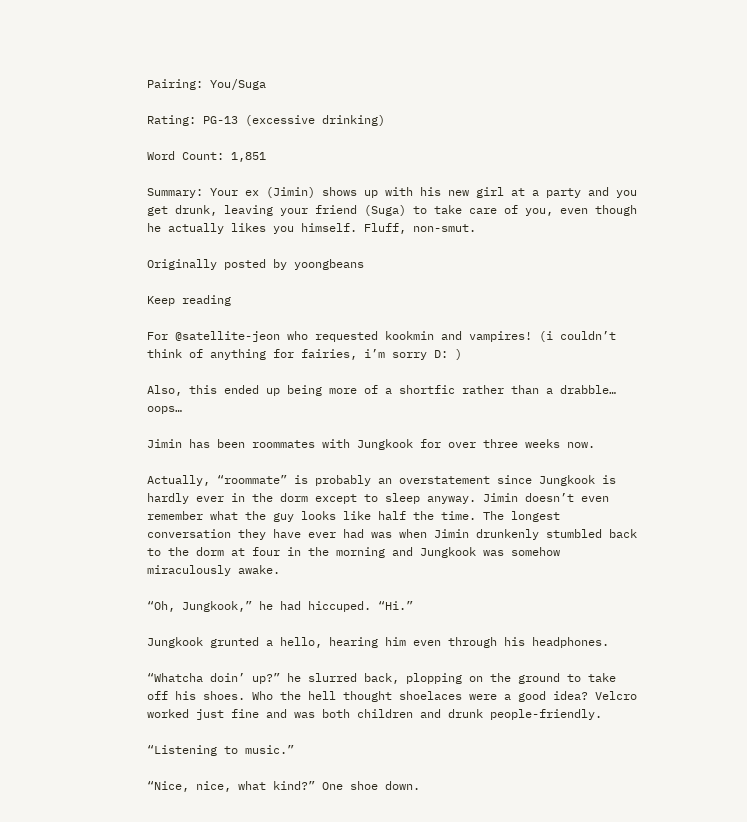Pairing: You/Suga

Rating: PG-13 (excessive drinking)

Word Count: 1,851

Summary: Your ex (Jimin) shows up with his new girl at a party and you get drunk, leaving your friend (Suga) to take care of you, even though he actually likes you himself. Fluff, non-smut.

Originally posted by yoongbeans

Keep reading

For @satellite-jeon who requested kookmin and vampires! (i couldn’t think of anything for fairies, i’m sorry D: )

Also, this ended up being more of a shortfic rather than a drabble… oops…

Jimin has been roommates with Jungkook for over three weeks now.

Actually, “roommate” is probably an overstatement since Jungkook is hardly ever in the dorm except to sleep anyway. Jimin doesn’t even remember what the guy looks like half the time. The longest conversation they have ever had was when Jimin drunkenly stumbled back to the dorm at four in the morning and Jungkook was somehow miraculously awake.

“Oh, Jungkook,” he had hiccuped. “Hi.”

Jungkook grunted a hello, hearing him even through his headphones.

“Whatcha doin’ up?” he slurred back, plopping on the ground to take off his shoes. Who the hell thought shoelaces were a good idea? Velcro worked just fine and was both children and drunk people-friendly.

“Listening to music.”

“Nice, nice, what kind?” One shoe down.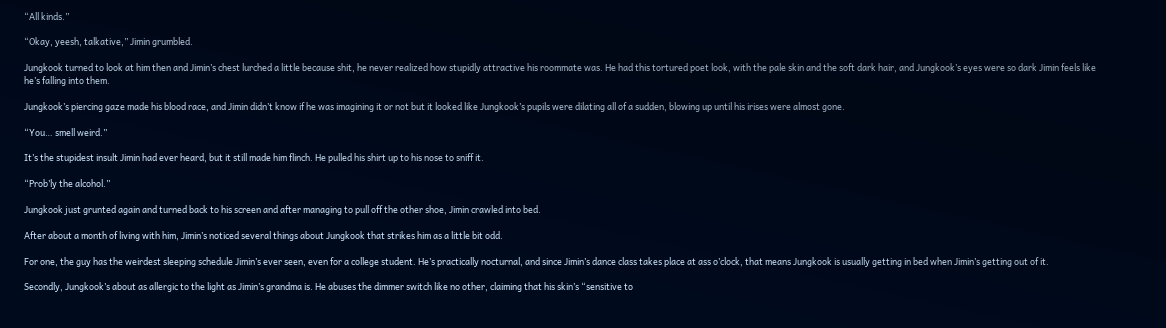“All kinds.”

“Okay, yeesh, talkative,” Jimin grumbled.

Jungkook turned to look at him then and Jimin’s chest lurched a little because shit, he never realized how stupidly attractive his roommate was. He had this tortured poet look, with the pale skin and the soft dark hair, and Jungkook’s eyes were so dark Jimin feels like he’s falling into them.

Jungkook’s piercing gaze made his blood race, and Jimin didn’t know if he was imagining it or not but it looked like Jungkook’s pupils were dilating all of a sudden, blowing up until his irises were almost gone.

“You… smell weird.”

It’s the stupidest insult Jimin had ever heard, but it still made him flinch. He pulled his shirt up to his nose to sniff it.

“Prob’ly the alcohol.”

Jungkook just grunted again and turned back to his screen and after managing to pull off the other shoe, Jimin crawled into bed.

After about a month of living with him, Jimin’s noticed several things about Jungkook that strikes him as a little bit odd.

For one, the guy has the weirdest sleeping schedule Jimin’s ever seen, even for a college student. He’s practically nocturnal, and since Jimin’s dance class takes place at ass o’clock, that means Jungkook is usually getting in bed when Jimin’s getting out of it.

Secondly, Jungkook’s about as allergic to the light as Jimin’s grandma is. He abuses the dimmer switch like no other, claiming that his skin’s “sensitive to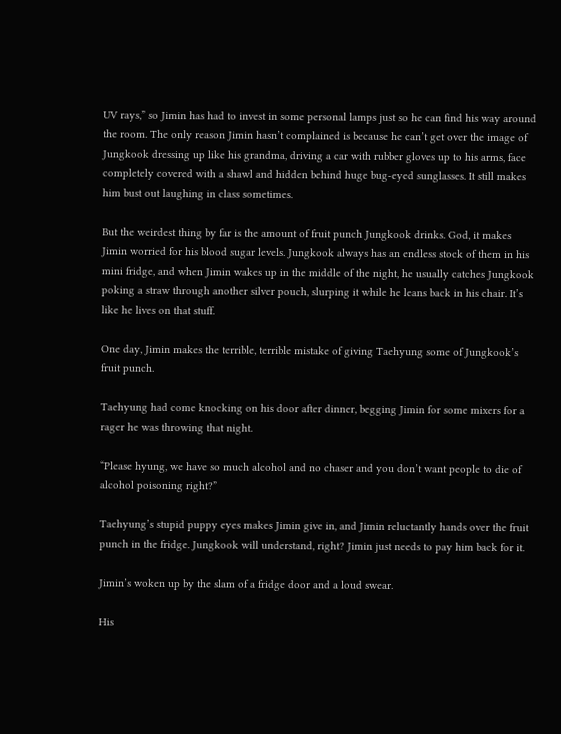UV rays,” so Jimin has had to invest in some personal lamps just so he can find his way around the room. The only reason Jimin hasn’t complained is because he can’t get over the image of Jungkook dressing up like his grandma, driving a car with rubber gloves up to his arms, face completely covered with a shawl and hidden behind huge bug-eyed sunglasses. It still makes him bust out laughing in class sometimes.

But the weirdest thing by far is the amount of fruit punch Jungkook drinks. God, it makes Jimin worried for his blood sugar levels. Jungkook always has an endless stock of them in his mini fridge, and when Jimin wakes up in the middle of the night, he usually catches Jungkook poking a straw through another silver pouch, slurping it while he leans back in his chair. It’s like he lives on that stuff.

One day, Jimin makes the terrible, terrible mistake of giving Taehyung some of Jungkook’s fruit punch.

Taehyung had come knocking on his door after dinner, begging Jimin for some mixers for a rager he was throwing that night.

“Please hyung, we have so much alcohol and no chaser and you don’t want people to die of alcohol poisoning right?”

Taehyung’s stupid puppy eyes makes Jimin give in, and Jimin reluctantly hands over the fruit punch in the fridge. Jungkook will understand, right? Jimin just needs to pay him back for it.

Jimin’s woken up by the slam of a fridge door and a loud swear.

His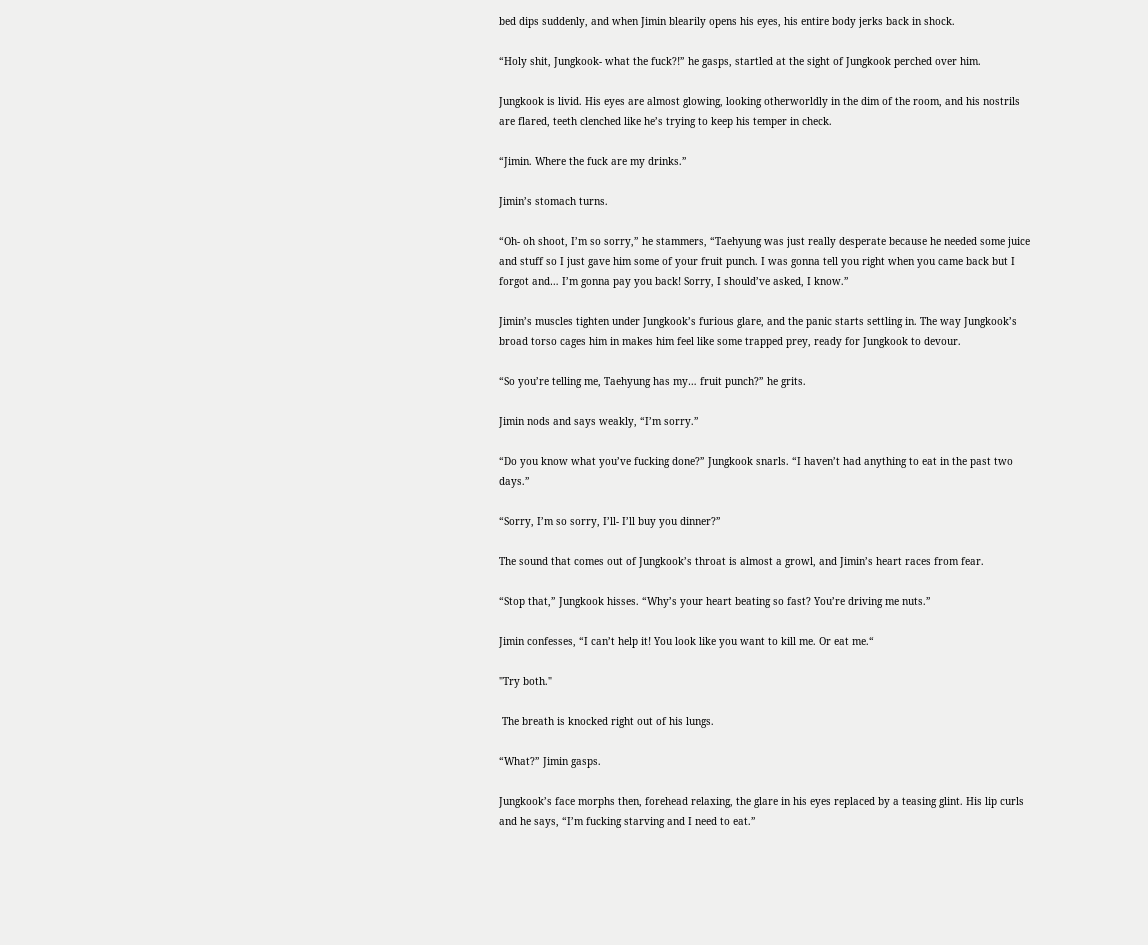bed dips suddenly, and when Jimin blearily opens his eyes, his entire body jerks back in shock.

“Holy shit, Jungkook- what the fuck?!” he gasps, startled at the sight of Jungkook perched over him.

Jungkook is livid. His eyes are almost glowing, looking otherworldly in the dim of the room, and his nostrils are flared, teeth clenched like he’s trying to keep his temper in check.

“Jimin. Where the fuck are my drinks.”

Jimin’s stomach turns.

“Oh- oh shoot, I’m so sorry,” he stammers, “Taehyung was just really desperate because he needed some juice and stuff so I just gave him some of your fruit punch. I was gonna tell you right when you came back but I forgot and… I’m gonna pay you back! Sorry, I should’ve asked, I know.”

Jimin’s muscles tighten under Jungkook’s furious glare, and the panic starts settling in. The way Jungkook’s broad torso cages him in makes him feel like some trapped prey, ready for Jungkook to devour.

“So you’re telling me, Taehyung has my… fruit punch?” he grits.

Jimin nods and says weakly, “I’m sorry.”

“Do you know what you’ve fucking done?” Jungkook snarls. “I haven’t had anything to eat in the past two days.”

“Sorry, I’m so sorry, I’ll- I’ll buy you dinner?”

The sound that comes out of Jungkook’s throat is almost a growl, and Jimin’s heart races from fear.

“Stop that,” Jungkook hisses. “Why’s your heart beating so fast? You’re driving me nuts.”

Jimin confesses, “I can’t help it! You look like you want to kill me. Or eat me.“

"Try both."

 The breath is knocked right out of his lungs.

“What?” Jimin gasps.

Jungkook’s face morphs then, forehead relaxing, the glare in his eyes replaced by a teasing glint. His lip curls and he says, “I’m fucking starving and I need to eat.”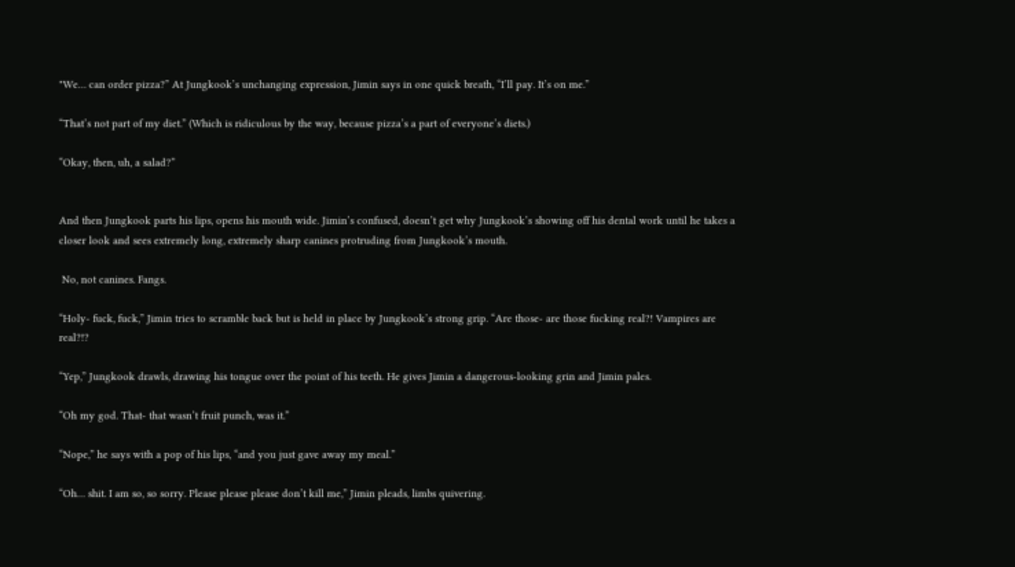"We… can order pizza?” At Jungkook’s unchanging expression, Jimin says in one quick breath, “I’ll pay. It’s on me.”

“That’s not part of my diet.” (Which is ridiculous by the way, because pizza’s a part of everyone’s diets.)

“Okay, then, uh, a salad?”


And then Jungkook parts his lips, opens his mouth wide. Jimin’s confused, doesn’t get why Jungkook’s showing off his dental work until he takes a closer look and sees extremely long, extremely sharp canines protruding from Jungkook’s mouth.

 No, not canines. Fangs.

“Holy- fuck, fuck,” Jimin tries to scramble back but is held in place by Jungkook’s strong grip. “Are those- are those fucking real?! Vampires are real?!?

“Yep,” Jungkook drawls, drawing his tongue over the point of his teeth. He gives Jimin a dangerous-looking grin and Jimin pales.

“Oh my god. That- that wasn’t fruit punch, was it.”

“Nope,” he says with a pop of his lips, “and you just gave away my meal.”

“Oh… shit. I am so, so sorry. Please please please don’t kill me,” Jimin pleads, limbs quivering.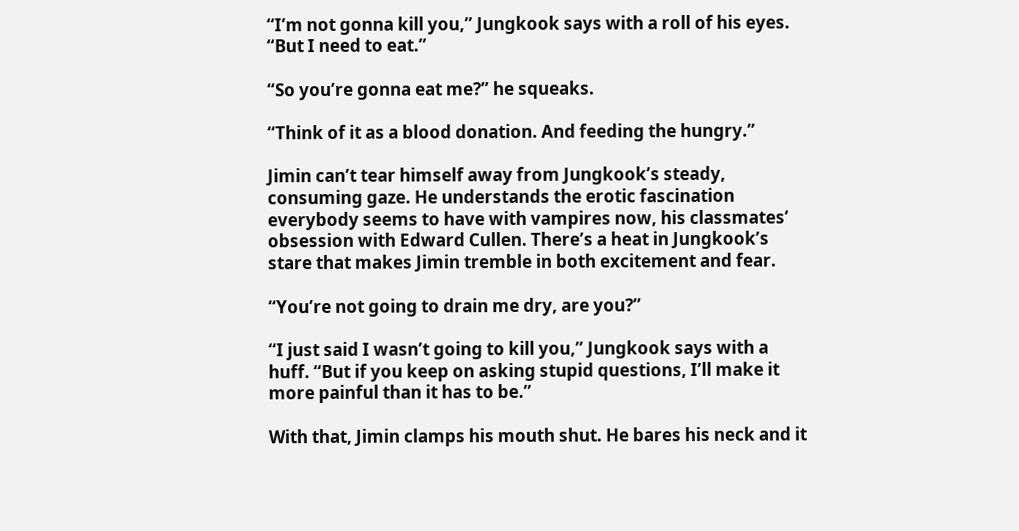“I’m not gonna kill you,” Jungkook says with a roll of his eyes. “But I need to eat.”

“So you’re gonna eat me?” he squeaks.

“Think of it as a blood donation. And feeding the hungry.”

Jimin can’t tear himself away from Jungkook’s steady, consuming gaze. He understands the erotic fascination everybody seems to have with vampires now, his classmates’ obsession with Edward Cullen. There’s a heat in Jungkook’s stare that makes Jimin tremble in both excitement and fear.

“You’re not going to drain me dry, are you?”

“I just said I wasn’t going to kill you,” Jungkook says with a huff. “But if you keep on asking stupid questions, I’ll make it more painful than it has to be.”

With that, Jimin clamps his mouth shut. He bares his neck and it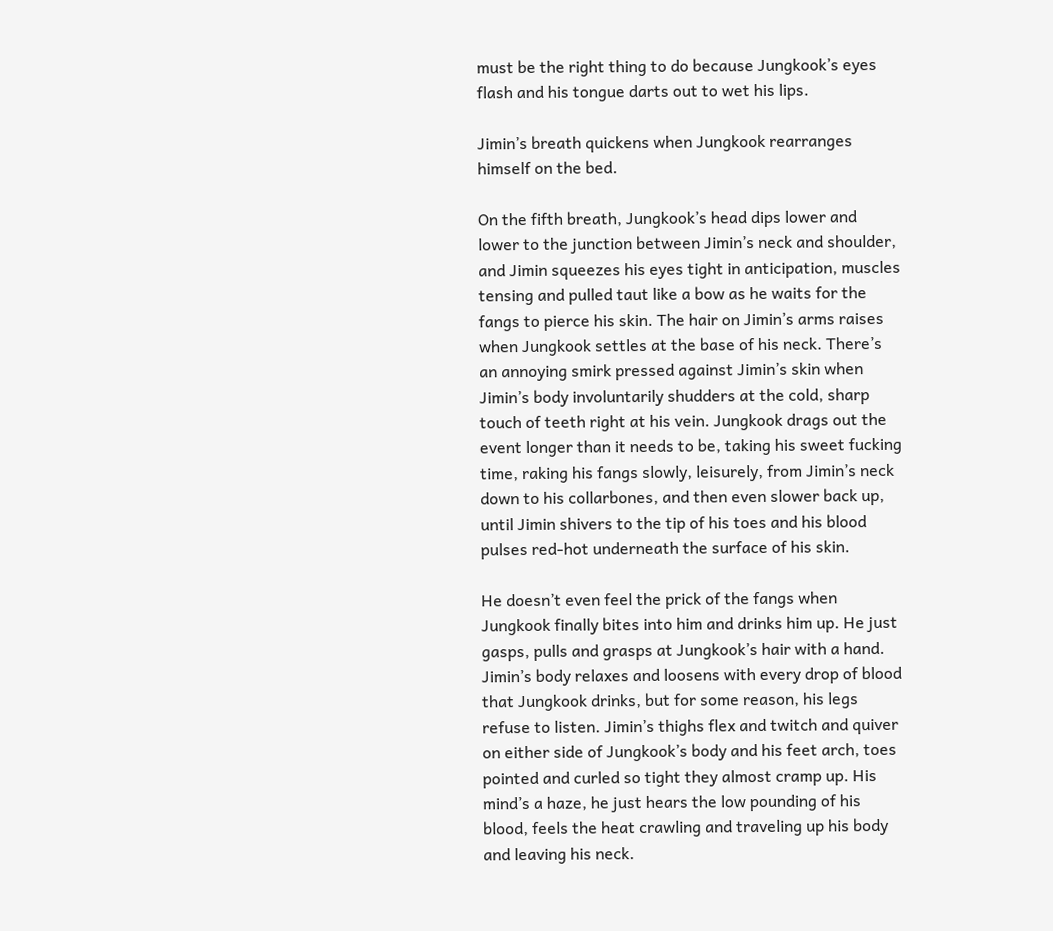must be the right thing to do because Jungkook’s eyes flash and his tongue darts out to wet his lips.

Jimin’s breath quickens when Jungkook rearranges himself on the bed.

On the fifth breath, Jungkook’s head dips lower and lower to the junction between Jimin’s neck and shoulder, and Jimin squeezes his eyes tight in anticipation, muscles tensing and pulled taut like a bow as he waits for the fangs to pierce his skin. The hair on Jimin’s arms raises when Jungkook settles at the base of his neck. There’s an annoying smirk pressed against Jimin’s skin when Jimin’s body involuntarily shudders at the cold, sharp touch of teeth right at his vein. Jungkook drags out the event longer than it needs to be, taking his sweet fucking time, raking his fangs slowly, leisurely, from Jimin’s neck down to his collarbones, and then even slower back up, until Jimin shivers to the tip of his toes and his blood pulses red-hot underneath the surface of his skin.

He doesn’t even feel the prick of the fangs when Jungkook finally bites into him and drinks him up. He just gasps, pulls and grasps at Jungkook’s hair with a hand. Jimin’s body relaxes and loosens with every drop of blood that Jungkook drinks, but for some reason, his legs refuse to listen. Jimin’s thighs flex and twitch and quiver on either side of Jungkook’s body and his feet arch, toes pointed and curled so tight they almost cramp up. His mind’s a haze, he just hears the low pounding of his blood, feels the heat crawling and traveling up his body and leaving his neck.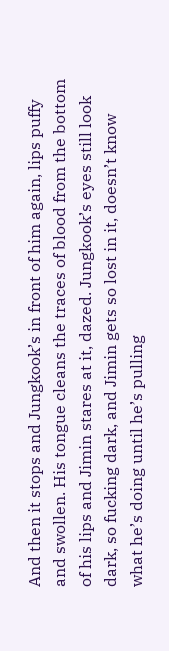And then it stops and Jungkook’s in front of him again, lips puffy and swollen. His tongue cleans the traces of blood from the bottom of his lips and Jimin stares at it, dazed. Jungkook’s eyes still look dark, so fucking dark, and Jimin gets so lost in it, doesn’t know what he’s doing until he’s pulling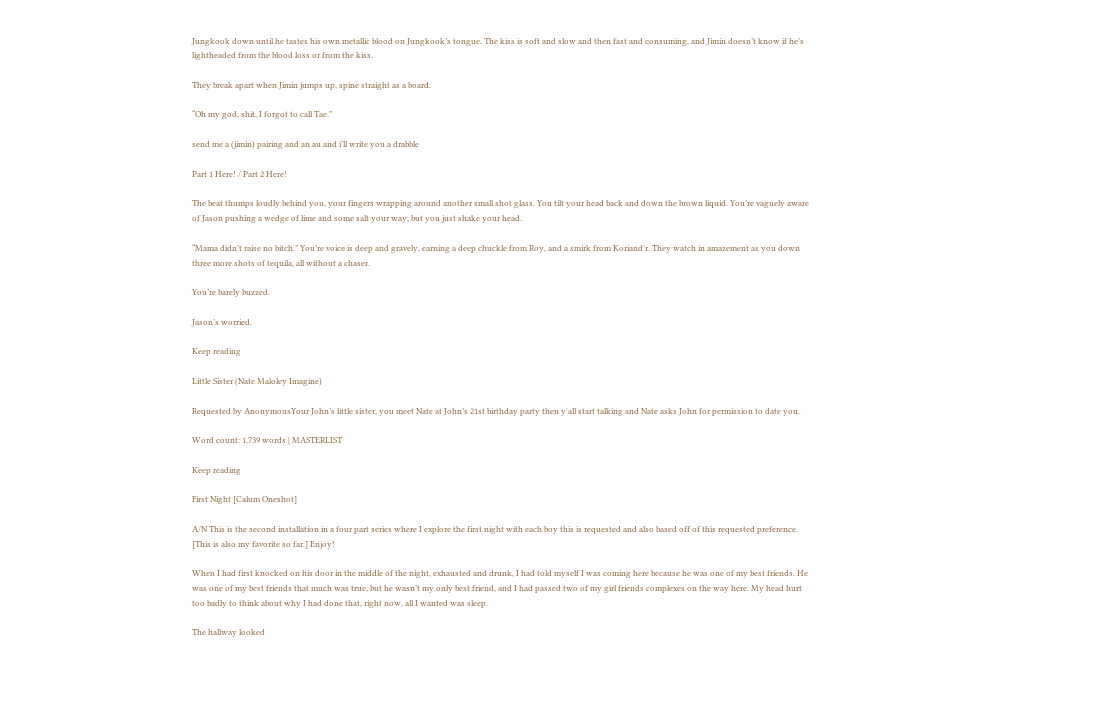Jungkook down until he tastes his own metallic blood on Jungkook’s tongue. The kiss is soft and slow and then fast and consuming, and Jimin doesn’t know if he’s lightheaded from the blood loss or from the kiss.

They break apart when Jimin jumps up, spine straight as a board.

“Oh my god, shit, I forgot to call Tae.”

send me a (jimin) pairing and an au and i’ll write you a drabble

Part 1 Here! / Part 2 Here!

The beat thumps loudly behind you, your fingers wrapping around another small shot glass. You tilt your head back and down the brown liquid. You’re vaguely aware of Jason pushing a wedge of lime and some salt your way, but you just shake your head.

“Mama didn’t raise no bitch.” You’re voice is deep and gravely, earning a deep chuckle from Roy, and a smirk from Koriand’r. They watch in amazement as you down three more shots of tequila, all without a chaser.

You’re barely buzzed.

Jason’s worried.

Keep reading

Little Sister (Nate Maloley Imagine)

Requested by AnonymousYour John’s little sister, you meet Nate at John’s 21st birthday party then y'all start talking and Nate asks John for permission to date you.

Word count: 1,739 words | MASTERLIST

Keep reading

First Night [Calum Oneshot]

A/N This is the second installation in a four part series where I explore the first night with each boy this is requested and also based off of this requested preference. [This is also my favorite so far.] Enjoy!

When I had first knocked on his door in the middle of the night, exhausted and drunk, I had told myself I was coming here because he was one of my best friends. He was one of my best friends that much was true, but he wasn’t my only best friend, and I had passed two of my girl friends complexes on the way here. My head hurt too badly to think about why I had done that, right now, all I wanted was sleep.

The hallway looked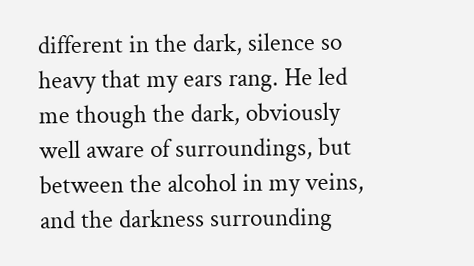different in the dark, silence so heavy that my ears rang. He led me though the dark, obviously well aware of surroundings, but between the alcohol in my veins, and the darkness surrounding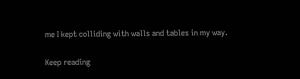me I kept colliding with walls and tables in my way.

Keep reading